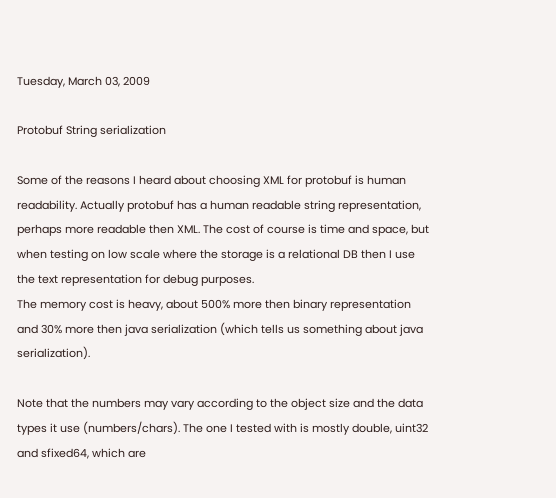Tuesday, March 03, 2009

Protobuf String serialization

Some of the reasons I heard about choosing XML for protobuf is human readability. Actually protobuf has a human readable string representation, perhaps more readable then XML. The cost of course is time and space, but when testing on low scale where the storage is a relational DB then I use the text representation for debug purposes.
The memory cost is heavy, about 500% more then binary representation and 30% more then java serialization (which tells us something about java serialization).

Note that the numbers may vary according to the object size and the data types it use (numbers/chars). The one I tested with is mostly double, uint32 and sfixed64, which are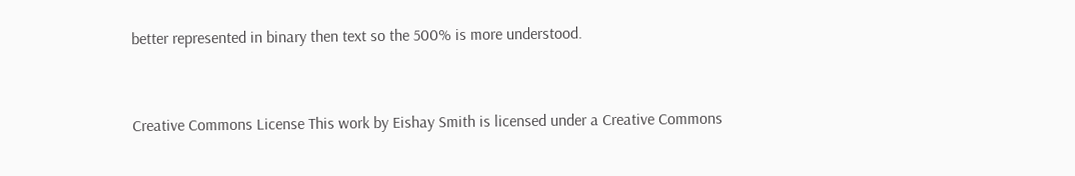better represented in binary then text so the 500% is more understood.


Creative Commons License This work by Eishay Smith is licensed under a Creative Commons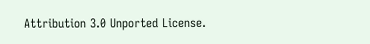Attribution 3.0 Unported License.